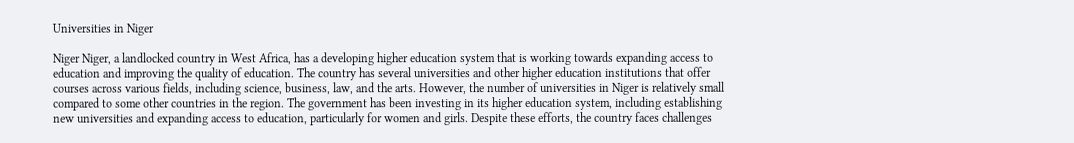Universities in Niger

Niger Niger, a landlocked country in West Africa, has a developing higher education system that is working towards expanding access to education and improving the quality of education. The country has several universities and other higher education institutions that offer courses across various fields, including science, business, law, and the arts. However, the number of universities in Niger is relatively small compared to some other countries in the region. The government has been investing in its higher education system, including establishing new universities and expanding access to education, particularly for women and girls. Despite these efforts, the country faces challenges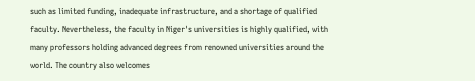such as limited funding, inadequate infrastructure, and a shortage of qualified faculty. Nevertheless, the faculty in Niger's universities is highly qualified, with many professors holding advanced degrees from renowned universities around the world. The country also welcomes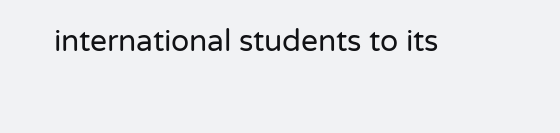international students to its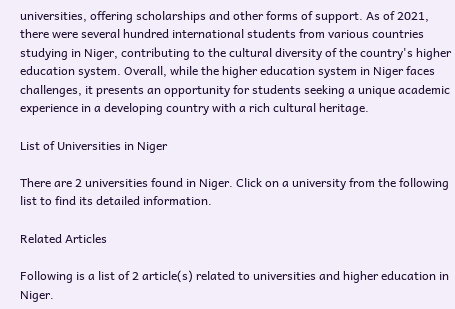universities, offering scholarships and other forms of support. As of 2021, there were several hundred international students from various countries studying in Niger, contributing to the cultural diversity of the country's higher education system. Overall, while the higher education system in Niger faces challenges, it presents an opportunity for students seeking a unique academic experience in a developing country with a rich cultural heritage.

List of Universities in Niger

There are 2 universities found in Niger. Click on a university from the following list to find its detailed information.

Related Articles

Following is a list of 2 article(s) related to universities and higher education in Niger.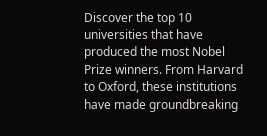Discover the top 10 universities that have produced the most Nobel Prize winners. From Harvard to Oxford, these institutions have made groundbreaking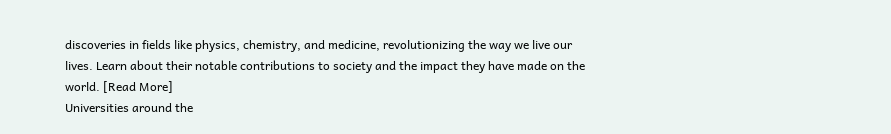discoveries in fields like physics, chemistry, and medicine, revolutionizing the way we live our lives. Learn about their notable contributions to society and the impact they have made on the world. [Read More]
Universities around the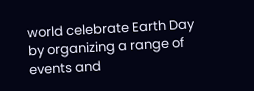world celebrate Earth Day by organizing a range of events and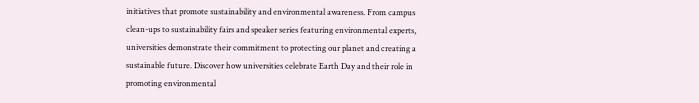initiatives that promote sustainability and environmental awareness. From campus clean-ups to sustainability fairs and speaker series featuring environmental experts, universities demonstrate their commitment to protecting our planet and creating a sustainable future. Discover how universities celebrate Earth Day and their role in promoting environmental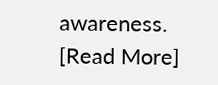awareness. [Read More]